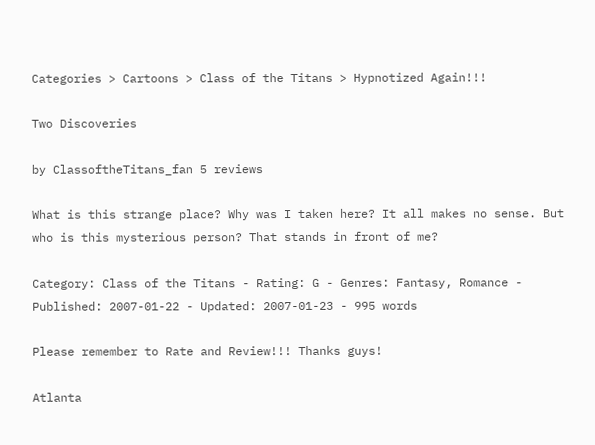Categories > Cartoons > Class of the Titans > Hypnotized Again!!!

Two Discoveries

by ClassoftheTitans_fan 5 reviews

What is this strange place? Why was I taken here? It all makes no sense. But who is this mysterious person? That stands in front of me?

Category: Class of the Titans - Rating: G - Genres: Fantasy, Romance - Published: 2007-01-22 - Updated: 2007-01-23 - 995 words

Please remember to Rate and Review!!! Thanks guys!

Atlanta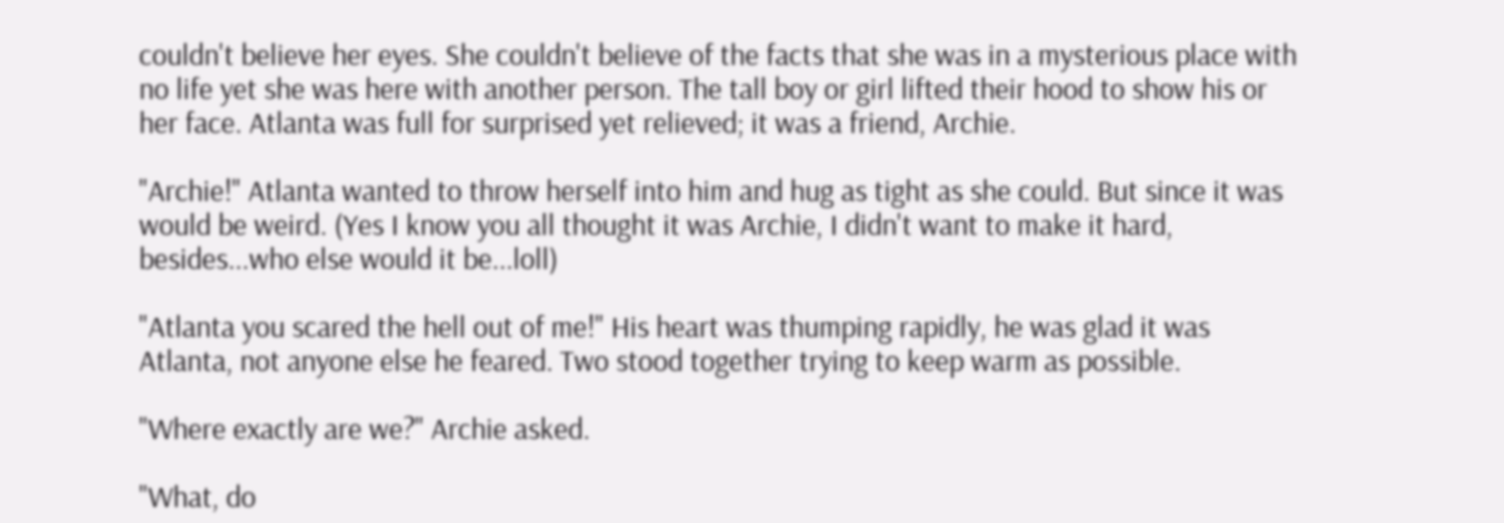couldn't believe her eyes. She couldn't believe of the facts that she was in a mysterious place with no life yet she was here with another person. The tall boy or girl lifted their hood to show his or her face. Atlanta was full for surprised yet relieved; it was a friend, Archie.

"Archie!" Atlanta wanted to throw herself into him and hug as tight as she could. But since it was would be weird. (Yes I know you all thought it was Archie, I didn't want to make it hard, besides...who else would it be...loll)

"Atlanta you scared the hell out of me!" His heart was thumping rapidly, he was glad it was Atlanta, not anyone else he feared. Two stood together trying to keep warm as possible.

"Where exactly are we?" Archie asked.

"What, do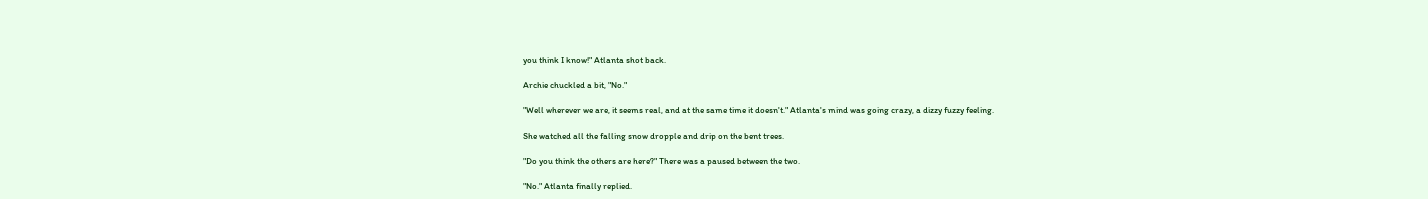you think I know!" Atlanta shot back.

Archie chuckled a bit, "No."

"Well wherever we are, it seems real, and at the same time it doesn't." Atlanta's mind was going crazy, a dizzy fuzzy feeling.

She watched all the falling snow dropple and drip on the bent trees.

"Do you think the others are here?" There was a paused between the two.

"No." Atlanta finally replied.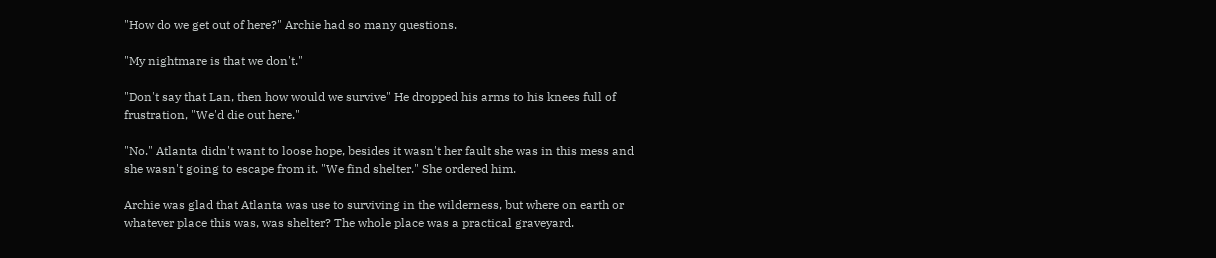"How do we get out of here?" Archie had so many questions.

"My nightmare is that we don't."

"Don't say that Lan, then how would we survive" He dropped his arms to his knees full of frustration, "We'd die out here."

"No." Atlanta didn't want to loose hope, besides it wasn't her fault she was in this mess and she wasn't going to escape from it. "We find shelter." She ordered him.

Archie was glad that Atlanta was use to surviving in the wilderness, but where on earth or whatever place this was, was shelter? The whole place was a practical graveyard.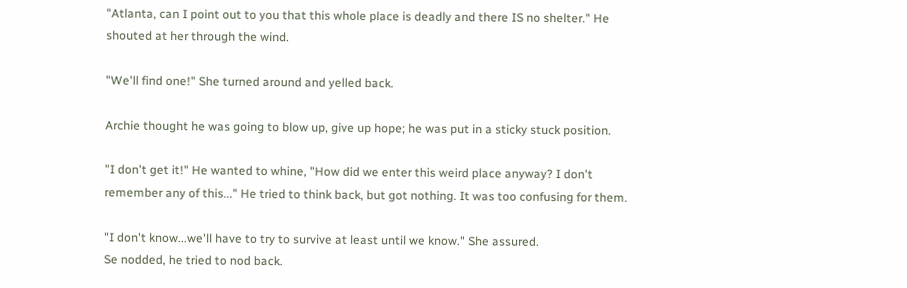"Atlanta, can I point out to you that this whole place is deadly and there IS no shelter." He shouted at her through the wind.

"We'll find one!" She turned around and yelled back.

Archie thought he was going to blow up, give up hope; he was put in a sticky stuck position.

"I don't get it!" He wanted to whine, "How did we enter this weird place anyway? I don't remember any of this..." He tried to think back, but got nothing. It was too confusing for them.

"I don't know...we'll have to try to survive at least until we know." She assured.
Se nodded, he tried to nod back.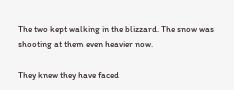The two kept walking in the blizzard. The snow was shooting at them even heavier now.

They knew they have faced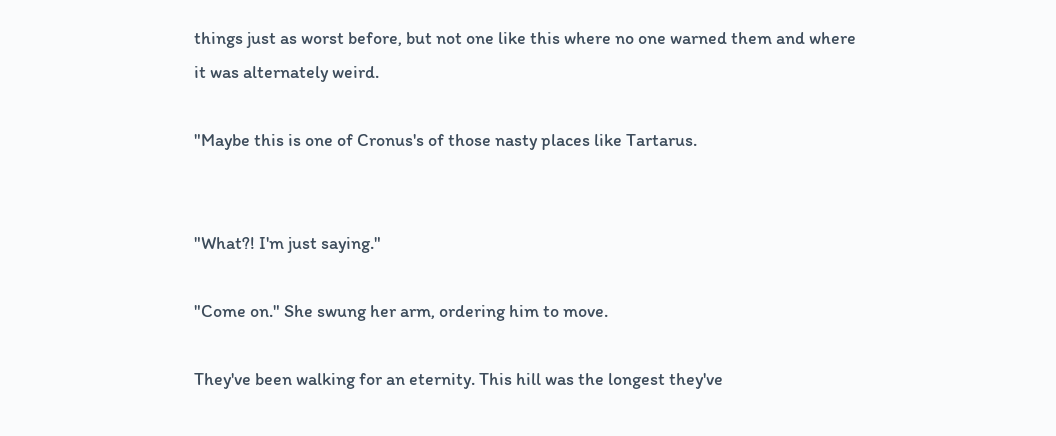things just as worst before, but not one like this where no one warned them and where it was alternately weird.

"Maybe this is one of Cronus's of those nasty places like Tartarus.


"What?! I'm just saying."

"Come on." She swung her arm, ordering him to move.

They've been walking for an eternity. This hill was the longest they've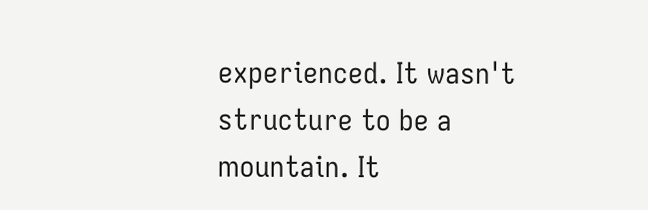experienced. It wasn't structure to be a mountain. It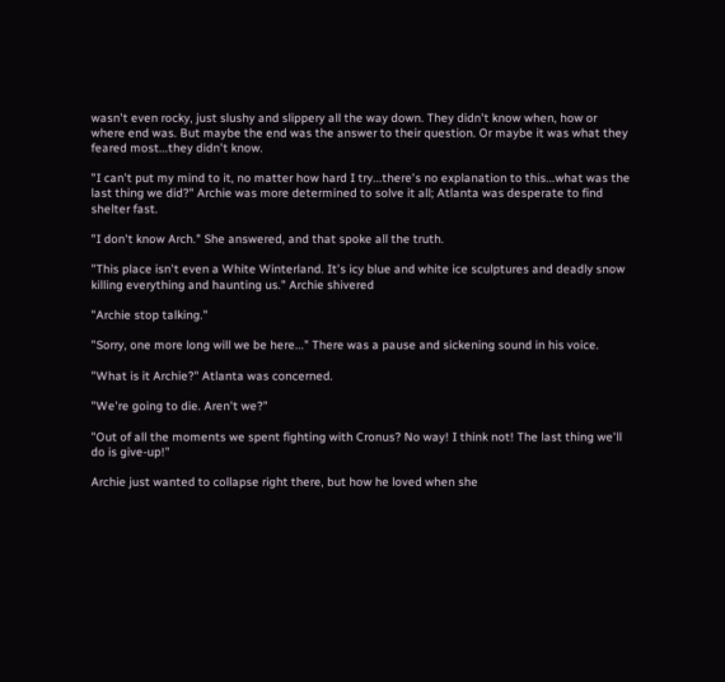wasn't even rocky, just slushy and slippery all the way down. They didn't know when, how or where end was. But maybe the end was the answer to their question. Or maybe it was what they feared most...they didn't know.

"I can't put my mind to it, no matter how hard I try...there's no explanation to this...what was the last thing we did?" Archie was more determined to solve it all; Atlanta was desperate to find shelter fast.

"I don't know Arch." She answered, and that spoke all the truth.

"This place isn't even a White Winterland. It's icy blue and white ice sculptures and deadly snow killing everything and haunting us." Archie shivered

"Archie stop talking."

"Sorry, one more long will we be here..." There was a pause and sickening sound in his voice.

"What is it Archie?" Atlanta was concerned.

"We're going to die. Aren't we?"

"Out of all the moments we spent fighting with Cronus? No way! I think not! The last thing we'll do is give-up!"

Archie just wanted to collapse right there, but how he loved when she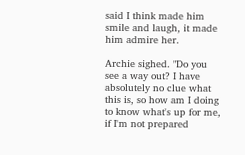said I think made him smile and laugh, it made him admire her.

Archie sighed. "Do you see a way out? I have absolutely no clue what this is, so how am I doing to know what's up for me, if I'm not prepared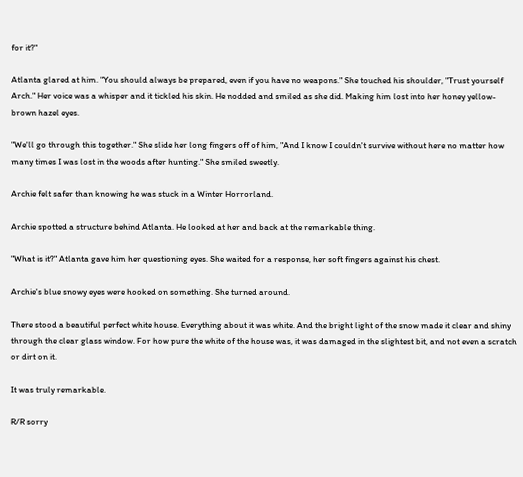for it?"

Atlanta glared at him. "You should always be prepared, even if you have no weapons." She touched his shoulder, "Trust yourself Arch." Her voice was a whisper and it tickled his skin. He nodded and smiled as she did. Making him lost into her honey yellow-brown hazel eyes.

"We'll go through this together." She slide her long fingers off of him, "And I know I couldn't survive without here no matter how many times I was lost in the woods after hunting." She smiled sweetly.

Archie felt safer than knowing he was stuck in a Winter Horrorland.

Archie spotted a structure behind Atlanta. He looked at her and back at the remarkable thing.

"What is it?" Atlanta gave him her questioning eyes. She waited for a response, her soft fingers against his chest.

Archie's blue snowy eyes were hooked on something. She turned around.

There stood a beautiful perfect white house. Everything about it was white. And the bright light of the snow made it clear and shiny through the clear glass window. For how pure the white of the house was, it was damaged in the slightest bit, and not even a scratch or dirt on it.

It was truly remarkable.

R/R sorry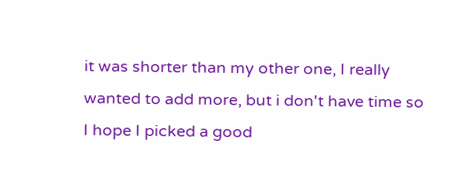it was shorter than my other one, I really wanted to add more, but i don't have time so I hope I picked a good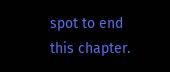spot to end this chapter.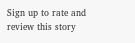Sign up to rate and review this story